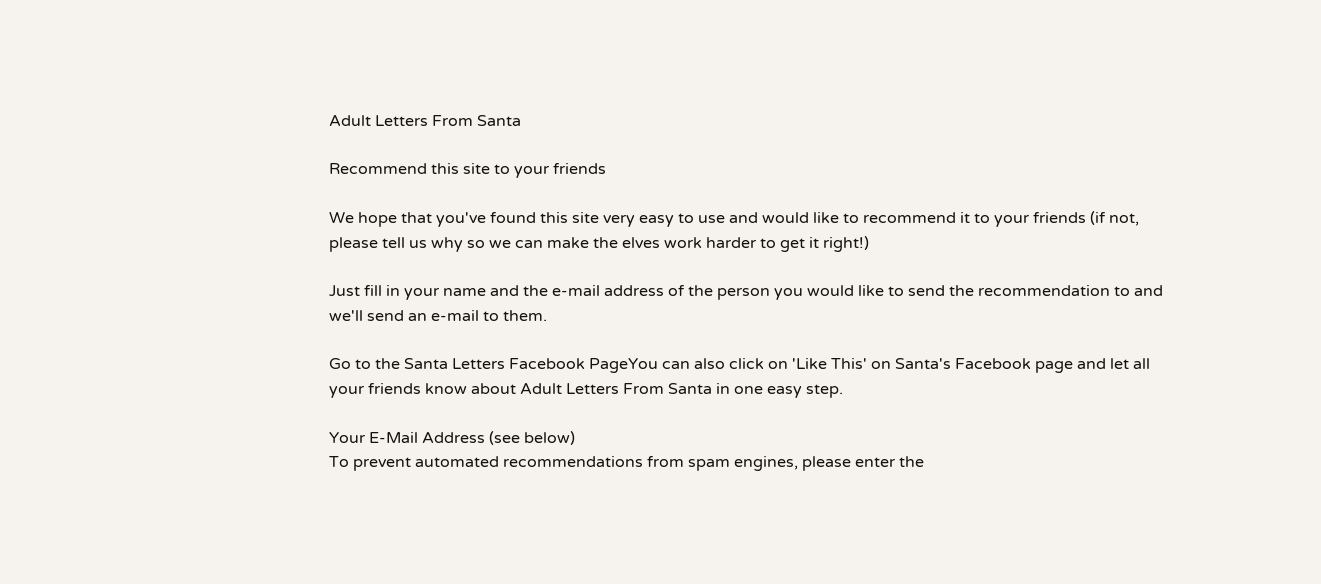Adult Letters From Santa

Recommend this site to your friends

We hope that you've found this site very easy to use and would like to recommend it to your friends (if not, please tell us why so we can make the elves work harder to get it right!)

Just fill in your name and the e-mail address of the person you would like to send the recommendation to and we'll send an e-mail to them.

Go to the Santa Letters Facebook PageYou can also click on 'Like This' on Santa's Facebook page and let all your friends know about Adult Letters From Santa in one easy step.

Your E-Mail Address (see below)
To prevent automated recommendations from spam engines, please enter the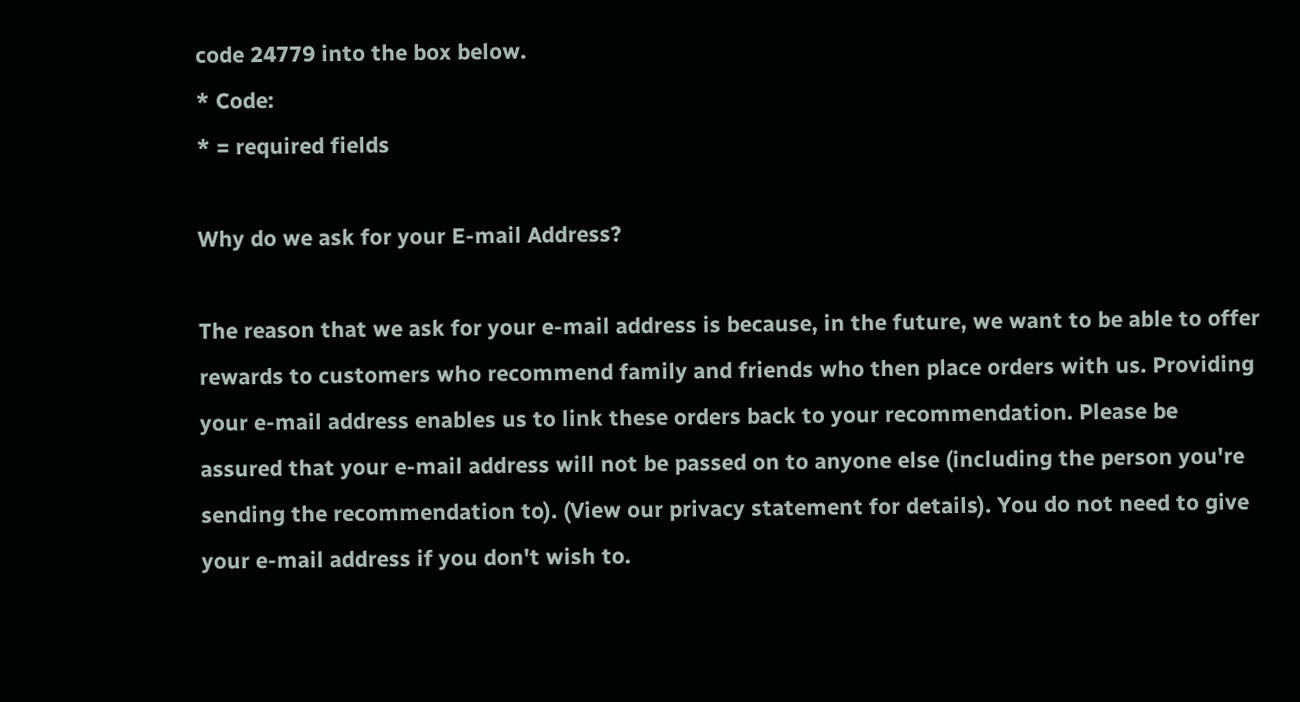code 24779 into the box below.
* Code:
* = required fields

Why do we ask for your E-mail Address?

The reason that we ask for your e-mail address is because, in the future, we want to be able to offer rewards to customers who recommend family and friends who then place orders with us. Providing your e-mail address enables us to link these orders back to your recommendation. Please be assured that your e-mail address will not be passed on to anyone else (including the person you're sending the recommendation to). (View our privacy statement for details). You do not need to give your e-mail address if you don't wish to.